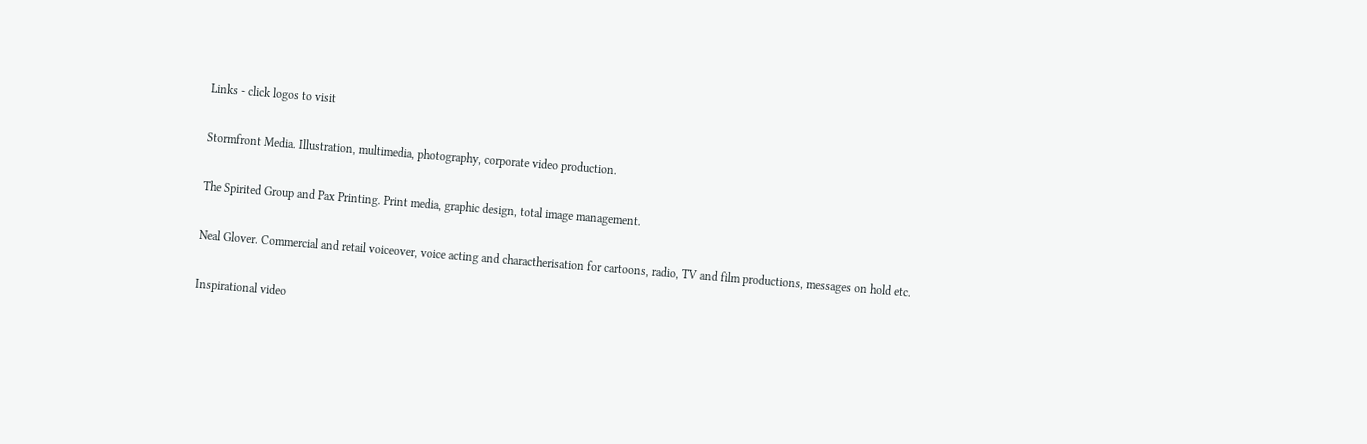Links - click logos to visit

Stormfront Media. Illustration, multimedia, photography, corporate video production.

The Spirited Group and Pax Printing. Print media, graphic design, total image management.

Neal Glover. Commercial and retail voiceover, voice acting and charactherisation for cartoons, radio, TV and film productions, messages on hold etc.

Inspirational video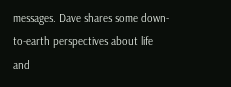messages. Dave shares some down-to-earth perspectives about life and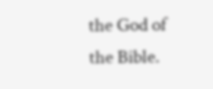the God of the Bible.